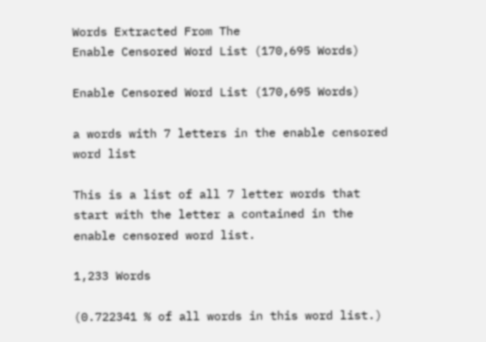Words Extracted From The
Enable Censored Word List (170,695 Words)

Enable Censored Word List (170,695 Words)

a words with 7 letters in the enable censored word list

This is a list of all 7 letter words that start with the letter a contained in the enable censored word list.

1,233 Words

(0.722341 % of all words in this word list.)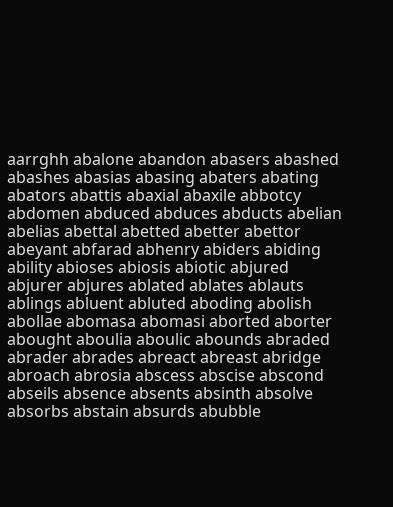aarrghh abalone abandon abasers abashed abashes abasias abasing abaters abating abators abattis abaxial abaxile abbotcy abdomen abduced abduces abducts abelian abelias abettal abetted abetter abettor abeyant abfarad abhenry abiders abiding ability abioses abiosis abiotic abjured abjurer abjures ablated ablates ablauts ablings abluent abluted aboding abolish abollae abomasa abomasi aborted aborter abought aboulia aboulic abounds abraded abrader abrades abreact abreast abridge abroach abrosia abscess abscise abscond abseils absence absents absinth absolve absorbs abstain absurds abubble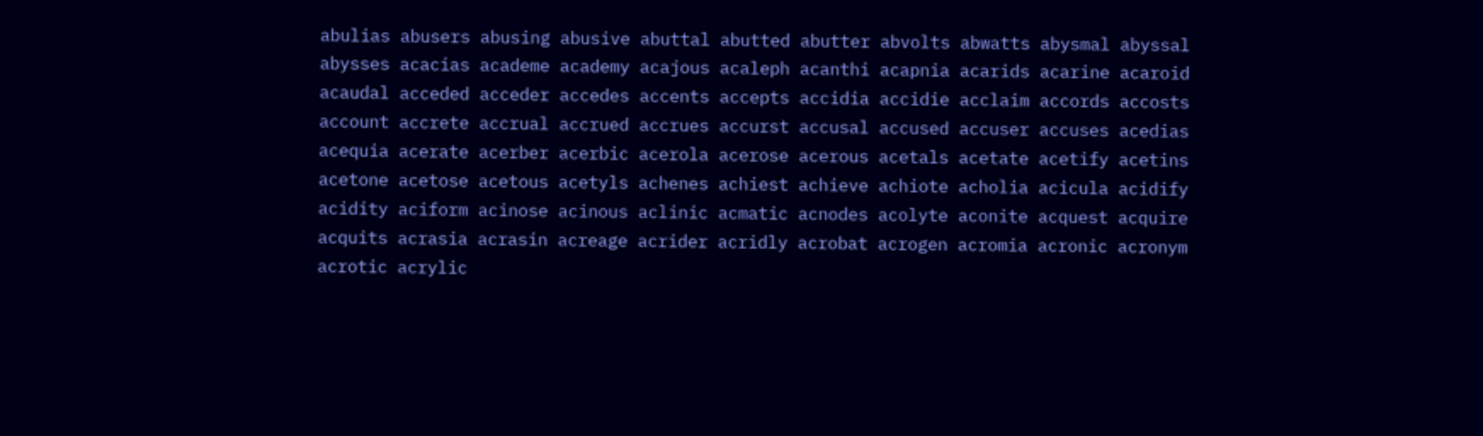abulias abusers abusing abusive abuttal abutted abutter abvolts abwatts abysmal abyssal abysses acacias academe academy acajous acaleph acanthi acapnia acarids acarine acaroid acaudal acceded acceder accedes accents accepts accidia accidie acclaim accords accosts account accrete accrual accrued accrues accurst accusal accused accuser accuses acedias acequia acerate acerber acerbic acerola acerose acerous acetals acetate acetify acetins acetone acetose acetous acetyls achenes achiest achieve achiote acholia acicula acidify acidity aciform acinose acinous aclinic acmatic acnodes acolyte aconite acquest acquire acquits acrasia acrasin acreage acrider acridly acrobat acrogen acromia acronic acronym acrotic acrylic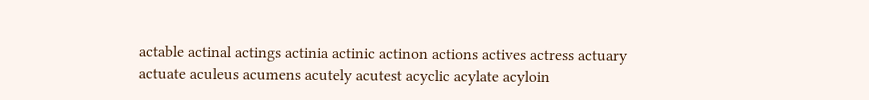actable actinal actings actinia actinic actinon actions actives actress actuary actuate aculeus acumens acutely acutest acyclic acylate acyloin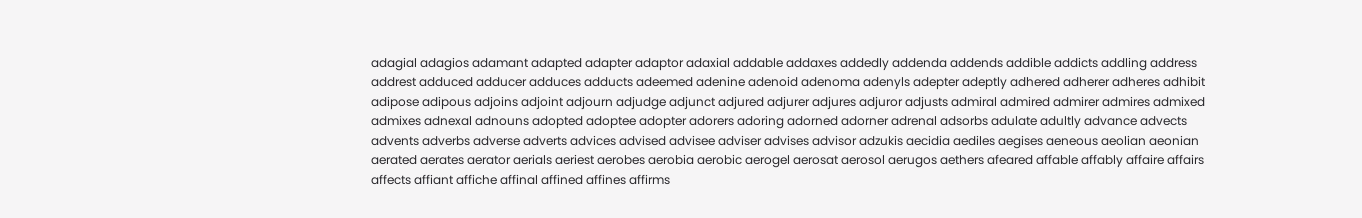adagial adagios adamant adapted adapter adaptor adaxial addable addaxes addedly addenda addends addible addicts addling address addrest adduced adducer adduces adducts adeemed adenine adenoid adenoma adenyls adepter adeptly adhered adherer adheres adhibit adipose adipous adjoins adjoint adjourn adjudge adjunct adjured adjurer adjures adjuror adjusts admiral admired admirer admires admixed admixes adnexal adnouns adopted adoptee adopter adorers adoring adorned adorner adrenal adsorbs adulate adultly advance advects advents adverbs adverse adverts advices advised advisee adviser advises advisor adzukis aecidia aediles aegises aeneous aeolian aeonian aerated aerates aerator aerials aeriest aerobes aerobia aerobic aerogel aerosat aerosol aerugos aethers afeared affable affably affaire affairs affects affiant affiche affinal affined affines affirms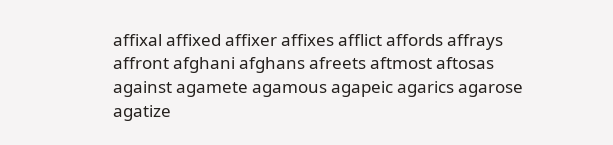affixal affixed affixer affixes afflict affords affrays affront afghani afghans afreets aftmost aftosas against agamete agamous agapeic agarics agarose agatize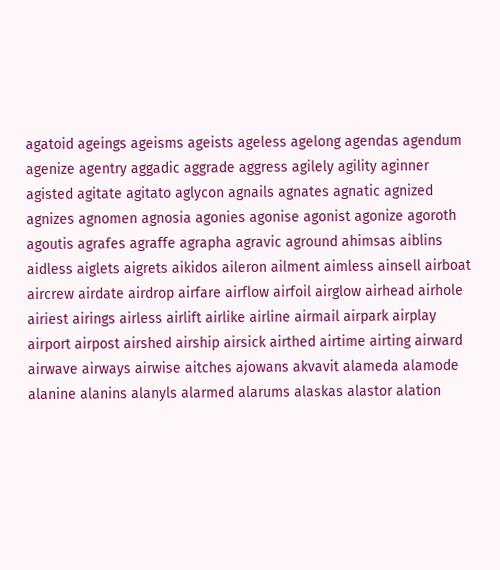agatoid ageings ageisms ageists ageless agelong agendas agendum agenize agentry aggadic aggrade aggress agilely agility aginner agisted agitate agitato aglycon agnails agnates agnatic agnized agnizes agnomen agnosia agonies agonise agonist agonize agoroth agoutis agrafes agraffe agrapha agravic aground ahimsas aiblins aidless aiglets aigrets aikidos aileron ailment aimless ainsell airboat aircrew airdate airdrop airfare airflow airfoil airglow airhead airhole airiest airings airless airlift airlike airline airmail airpark airplay airport airpost airshed airship airsick airthed airtime airting airward airwave airways airwise aitches ajowans akvavit alameda alamode alanine alanins alanyls alarmed alarums alaskas alastor alation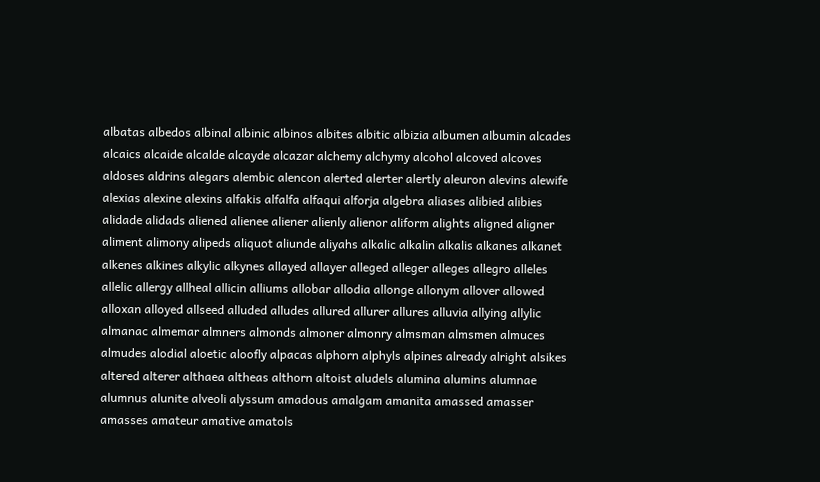albatas albedos albinal albinic albinos albites albitic albizia albumen albumin alcades alcaics alcaide alcalde alcayde alcazar alchemy alchymy alcohol alcoved alcoves aldoses aldrins alegars alembic alencon alerted alerter alertly aleuron alevins alewife alexias alexine alexins alfakis alfalfa alfaqui alforja algebra aliases alibied alibies alidade alidads aliened alienee aliener alienly alienor aliform alights aligned aligner aliment alimony alipeds aliquot aliunde aliyahs alkalic alkalin alkalis alkanes alkanet alkenes alkines alkylic alkynes allayed allayer alleged alleger alleges allegro alleles allelic allergy allheal allicin alliums allobar allodia allonge allonym allover allowed alloxan alloyed allseed alluded alludes allured allurer allures alluvia allying allylic almanac almemar almners almonds almoner almonry almsman almsmen almuces almudes alodial aloetic aloofly alpacas alphorn alphyls alpines already alright alsikes altered alterer althaea altheas althorn altoist aludels alumina alumins alumnae alumnus alunite alveoli alyssum amadous amalgam amanita amassed amasser amasses amateur amative amatols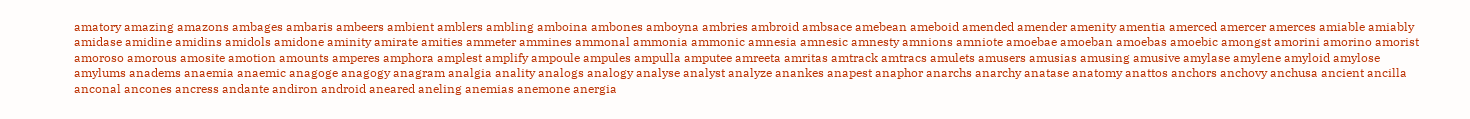amatory amazing amazons ambages ambaris ambeers ambient amblers ambling amboina ambones amboyna ambries ambroid ambsace amebean ameboid amended amender amenity amentia amerced amercer amerces amiable amiably amidase amidine amidins amidols amidone aminity amirate amities ammeter ammines ammonal ammonia ammonic amnesia amnesic amnesty amnions amniote amoebae amoeban amoebas amoebic amongst amorini amorino amorist amoroso amorous amosite amotion amounts amperes amphora amplest amplify ampoule ampules ampulla amputee amreeta amritas amtrack amtracs amulets amusers amusias amusing amusive amylase amylene amyloid amylose amylums anadems anaemia anaemic anagoge anagogy anagram analgia anality analogs analogy analyse analyst analyze anankes anapest anaphor anarchs anarchy anatase anatomy anattos anchors anchovy anchusa ancient ancilla anconal ancones ancress andante andiron android aneared aneling anemias anemone anergia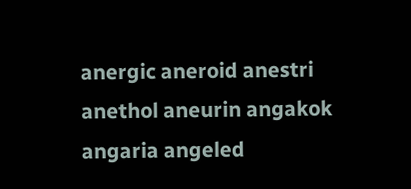anergic aneroid anestri anethol aneurin angakok angaria angeled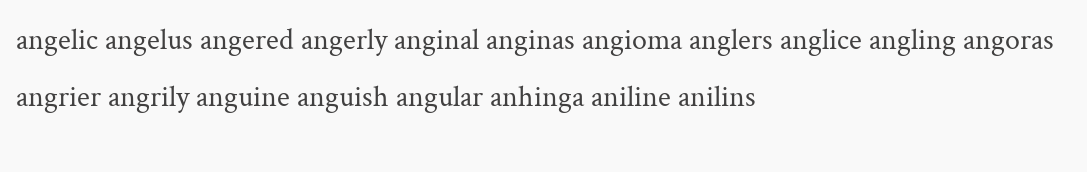angelic angelus angered angerly anginal anginas angioma anglers anglice angling angoras angrier angrily anguine anguish angular anhinga aniline anilins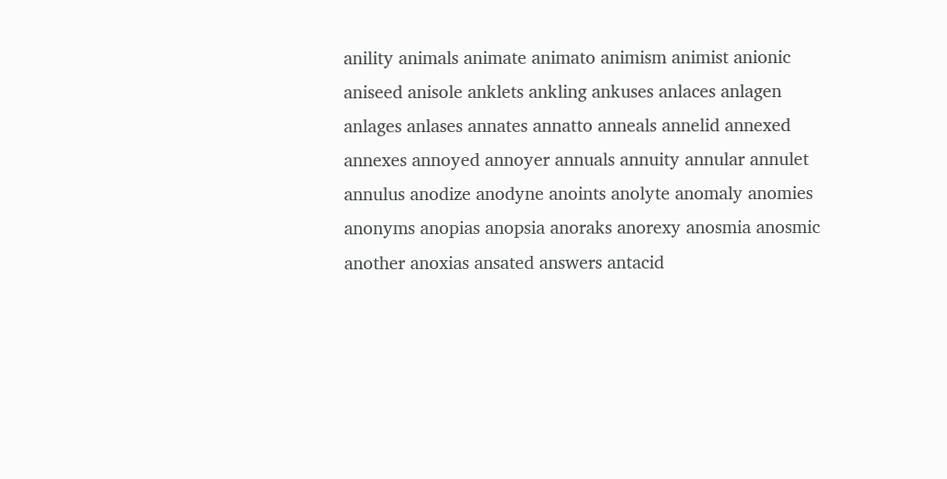anility animals animate animato animism animist anionic aniseed anisole anklets ankling ankuses anlaces anlagen anlages anlases annates annatto anneals annelid annexed annexes annoyed annoyer annuals annuity annular annulet annulus anodize anodyne anoints anolyte anomaly anomies anonyms anopias anopsia anoraks anorexy anosmia anosmic another anoxias ansated answers antacid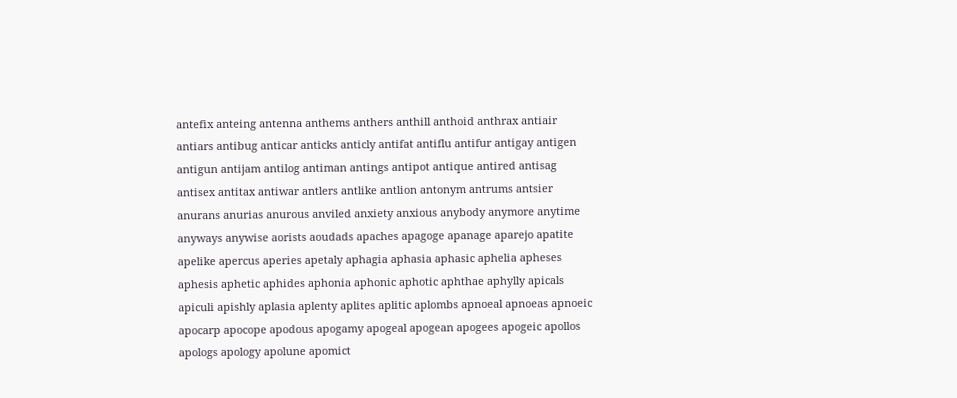antefix anteing antenna anthems anthers anthill anthoid anthrax antiair antiars antibug anticar anticks anticly antifat antiflu antifur antigay antigen antigun antijam antilog antiman antings antipot antique antired antisag antisex antitax antiwar antlers antlike antlion antonym antrums antsier anurans anurias anurous anviled anxiety anxious anybody anymore anytime anyways anywise aorists aoudads apaches apagoge apanage aparejo apatite apelike apercus aperies apetaly aphagia aphasia aphasic aphelia apheses aphesis aphetic aphides aphonia aphonic aphotic aphthae aphylly apicals apiculi apishly aplasia aplenty aplites aplitic aplombs apnoeal apnoeas apnoeic apocarp apocope apodous apogamy apogeal apogean apogees apogeic apollos apologs apology apolune apomict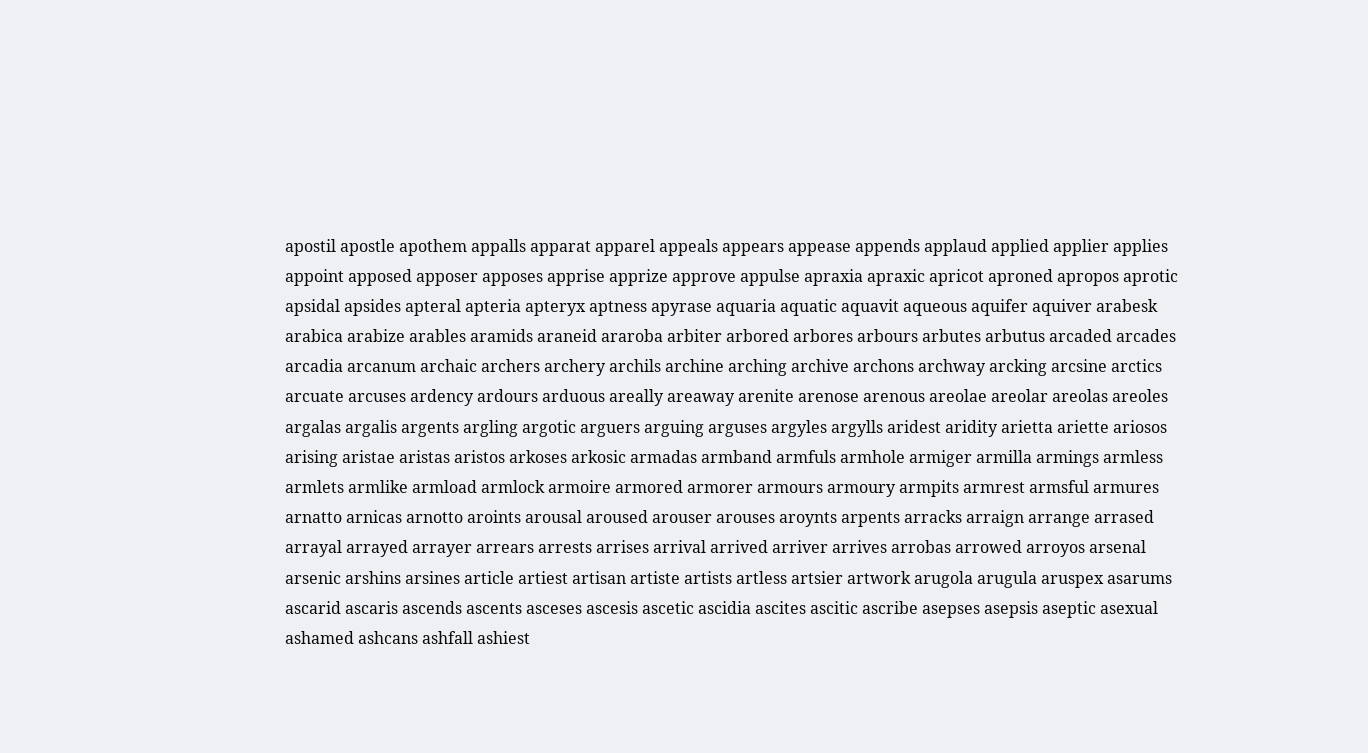apostil apostle apothem appalls apparat apparel appeals appears appease appends applaud applied applier applies appoint apposed apposer apposes apprise apprize approve appulse apraxia apraxic apricot aproned apropos aprotic apsidal apsides apteral apteria apteryx aptness apyrase aquaria aquatic aquavit aqueous aquifer aquiver arabesk arabica arabize arables aramids araneid araroba arbiter arbored arbores arbours arbutes arbutus arcaded arcades arcadia arcanum archaic archers archery archils archine arching archive archons archway arcking arcsine arctics arcuate arcuses ardency ardours arduous areally areaway arenite arenose arenous areolae areolar areolas areoles argalas argalis argents argling argotic arguers arguing arguses argyles argylls aridest aridity arietta ariette ariosos arising aristae aristas aristos arkoses arkosic armadas armband armfuls armhole armiger armilla armings armless armlets armlike armload armlock armoire armored armorer armours armoury armpits armrest armsful armures arnatto arnicas arnotto aroints arousal aroused arouser arouses aroynts arpents arracks arraign arrange arrased arrayal arrayed arrayer arrears arrests arrises arrival arrived arriver arrives arrobas arrowed arroyos arsenal arsenic arshins arsines article artiest artisan artiste artists artless artsier artwork arugola arugula aruspex asarums ascarid ascaris ascends ascents asceses ascesis ascetic ascidia ascites ascitic ascribe asepses asepsis aseptic asexual ashamed ashcans ashfall ashiest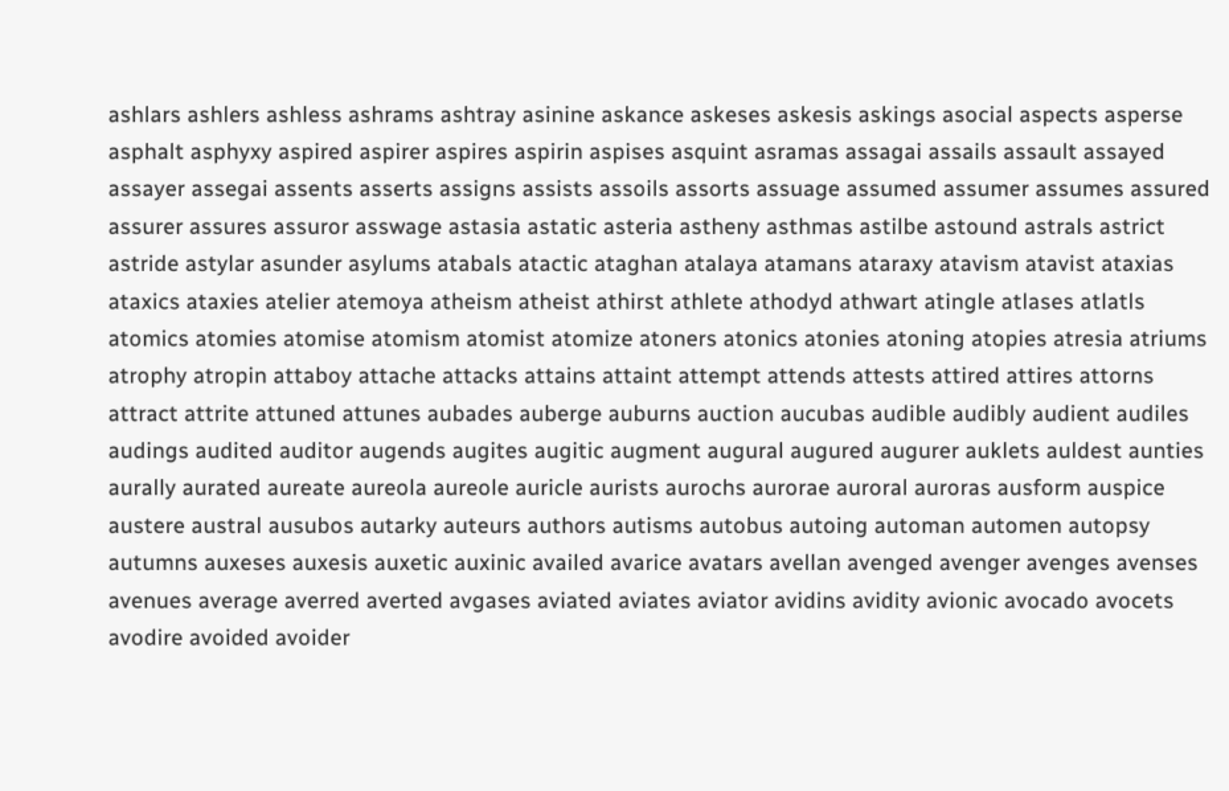ashlars ashlers ashless ashrams ashtray asinine askance askeses askesis askings asocial aspects asperse asphalt asphyxy aspired aspirer aspires aspirin aspises asquint asramas assagai assails assault assayed assayer assegai assents asserts assigns assists assoils assorts assuage assumed assumer assumes assured assurer assures assuror asswage astasia astatic asteria astheny asthmas astilbe astound astrals astrict astride astylar asunder asylums atabals atactic ataghan atalaya atamans ataraxy atavism atavist ataxias ataxics ataxies atelier atemoya atheism atheist athirst athlete athodyd athwart atingle atlases atlatls atomics atomies atomise atomism atomist atomize atoners atonics atonies atoning atopies atresia atriums atrophy atropin attaboy attache attacks attains attaint attempt attends attests attired attires attorns attract attrite attuned attunes aubades auberge auburns auction aucubas audible audibly audient audiles audings audited auditor augends augites augitic augment augural augured augurer auklets auldest aunties aurally aurated aureate aureola aureole auricle aurists aurochs aurorae auroral auroras ausform auspice austere austral ausubos autarky auteurs authors autisms autobus autoing automan automen autopsy autumns auxeses auxesis auxetic auxinic availed avarice avatars avellan avenged avenger avenges avenses avenues average averred averted avgases aviated aviates aviator avidins avidity avionic avocado avocets avodire avoided avoider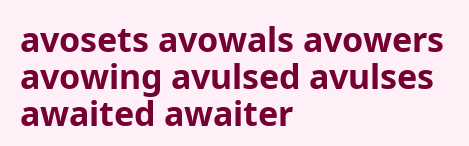avosets avowals avowers avowing avulsed avulses awaited awaiter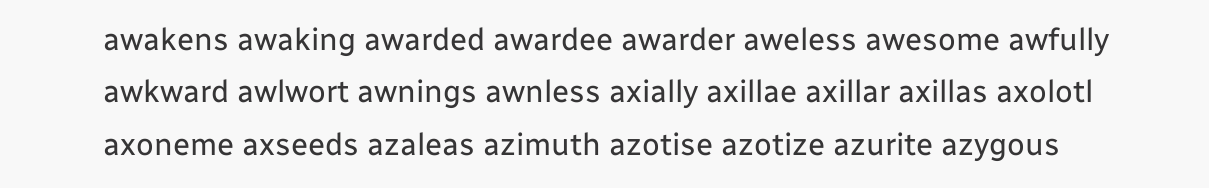awakens awaking awarded awardee awarder aweless awesome awfully awkward awlwort awnings awnless axially axillae axillar axillas axolotl axoneme axseeds azaleas azimuth azotise azotize azurite azygous